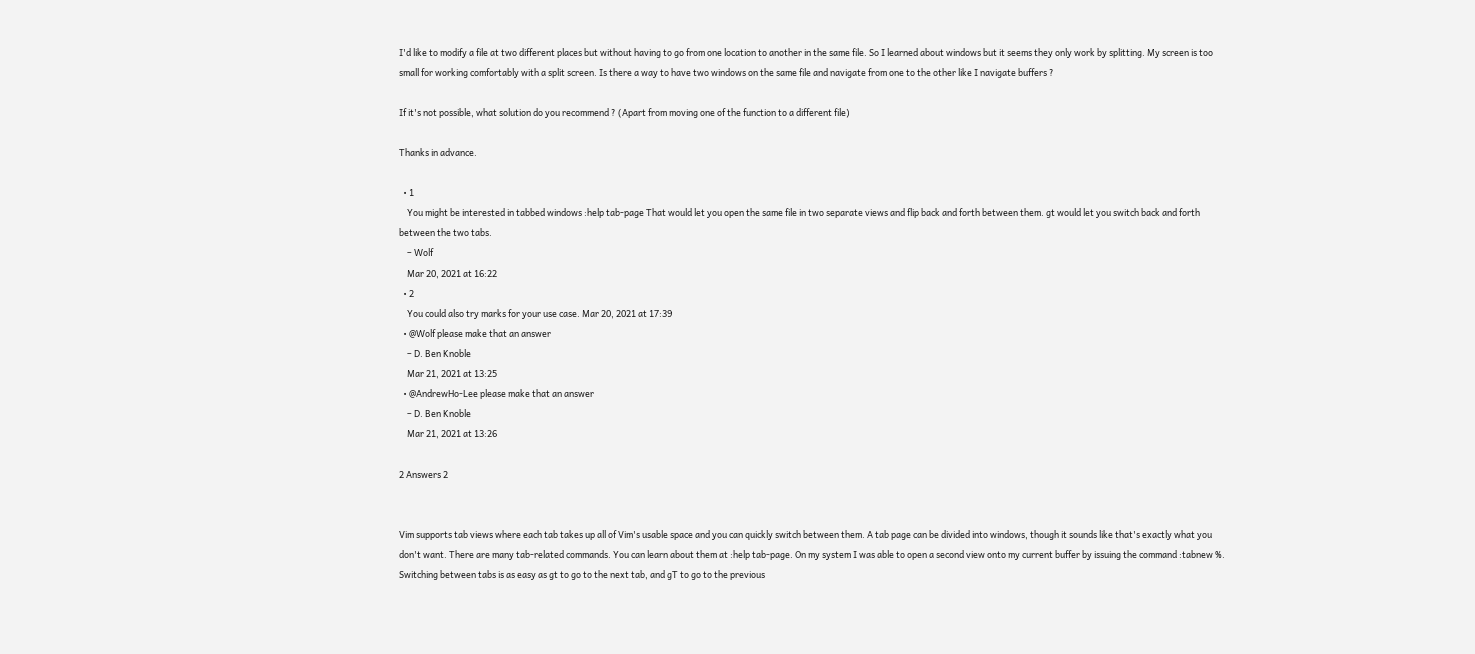I'd like to modify a file at two different places but without having to go from one location to another in the same file. So I learned about windows but it seems they only work by splitting. My screen is too small for working comfortably with a split screen. Is there a way to have two windows on the same file and navigate from one to the other like I navigate buffers ?

If it's not possible, what solution do you recommend ? (Apart from moving one of the function to a different file)

Thanks in advance.

  • 1
    You might be interested in tabbed windows :help tab-page That would let you open the same file in two separate views and flip back and forth between them. gt would let you switch back and forth between the two tabs.
    – Wolf
    Mar 20, 2021 at 16:22
  • 2
    You could also try marks for your use case. Mar 20, 2021 at 17:39
  • @Wolf please make that an answer
    – D. Ben Knoble
    Mar 21, 2021 at 13:25
  • @AndrewHo-Lee please make that an answer
    – D. Ben Knoble
    Mar 21, 2021 at 13:26

2 Answers 2


Vim supports tab views where each tab takes up all of Vim's usable space and you can quickly switch between them. A tab page can be divided into windows, though it sounds like that's exactly what you don't want. There are many tab-related commands. You can learn about them at :help tab-page. On my system I was able to open a second view onto my current buffer by issuing the command :tabnew %. Switching between tabs is as easy as gt to go to the next tab, and gT to go to the previous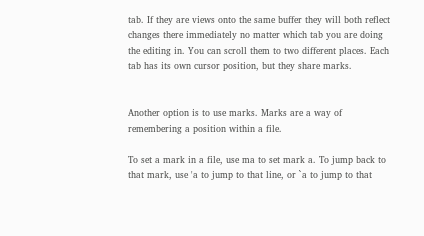tab. If they are views onto the same buffer they will both reflect changes there immediately no matter which tab you are doing the editing in. You can scroll them to two different places. Each tab has its own cursor position, but they share marks.


Another option is to use marks. Marks are a way of remembering a position within a file.

To set a mark in a file, use ma to set mark a. To jump back to that mark, use 'a to jump to that line, or `a to jump to that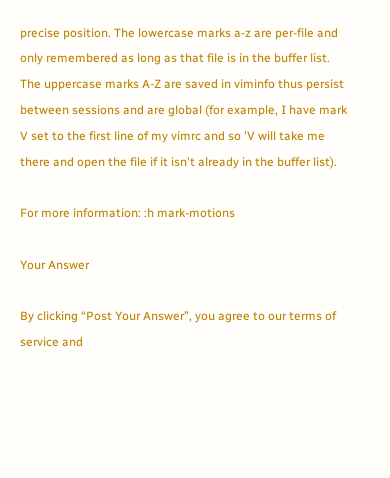precise position. The lowercase marks a-z are per-file and only remembered as long as that file is in the buffer list. The uppercase marks A-Z are saved in viminfo thus persist between sessions and are global (for example, I have mark V set to the first line of my vimrc and so 'V will take me there and open the file if it isn't already in the buffer list).

For more information: :h mark-motions

Your Answer

By clicking “Post Your Answer”, you agree to our terms of service and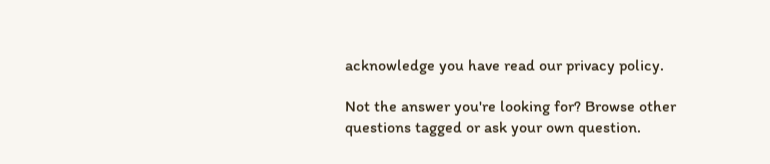acknowledge you have read our privacy policy.

Not the answer you're looking for? Browse other questions tagged or ask your own question.